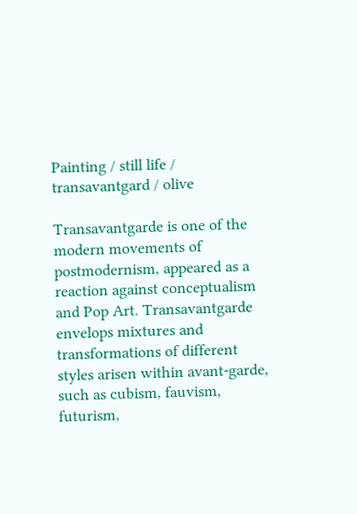Painting / still life / transavantgard / olive

Transavantgarde is one of the modern movements of postmodernism, appeared as a reaction against conceptualism and Pop Art. Transavantgarde envelops mixtures and transformations of different styles arisen within avant-garde, such as cubism, fauvism, futurism,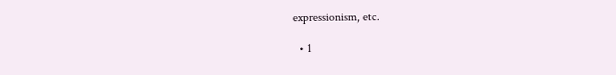expressionism, etc.

  • 1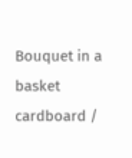Bouquet in a basket
cardboard /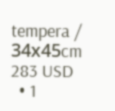tempera / 34х45cm
283 USD
  • 1